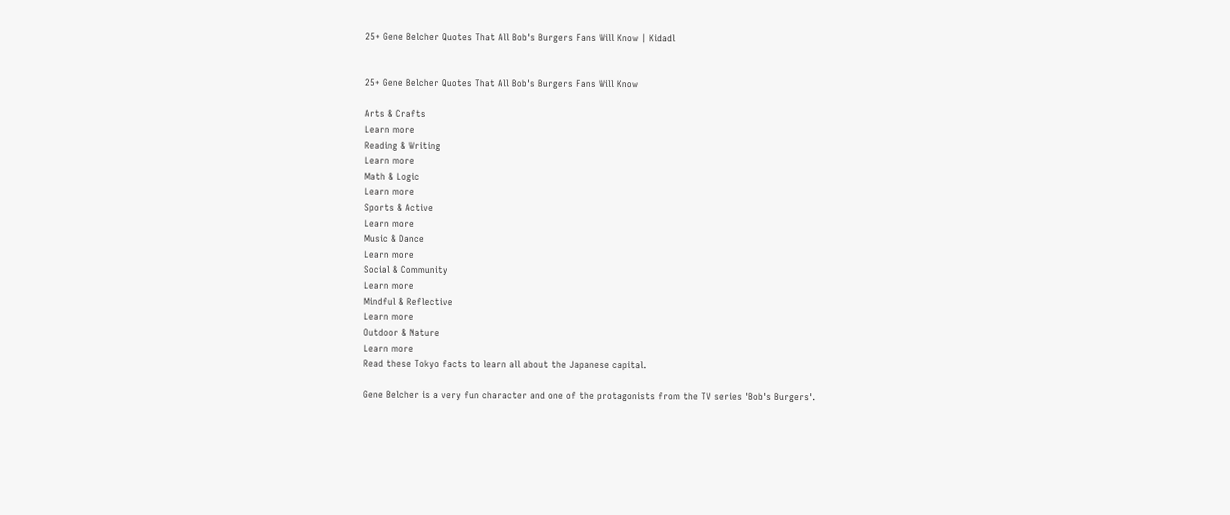25+ Gene Belcher Quotes That All Bob's Burgers Fans Will Know | Kidadl


25+ Gene Belcher Quotes That All Bob's Burgers Fans Will Know

Arts & Crafts
Learn more
Reading & Writing
Learn more
Math & Logic
Learn more
Sports & Active
Learn more
Music & Dance
Learn more
Social & Community
Learn more
Mindful & Reflective
Learn more
Outdoor & Nature
Learn more
Read these Tokyo facts to learn all about the Japanese capital.

Gene Belcher is a very fun character and one of the protagonists from the TV series 'Bob's Burgers'.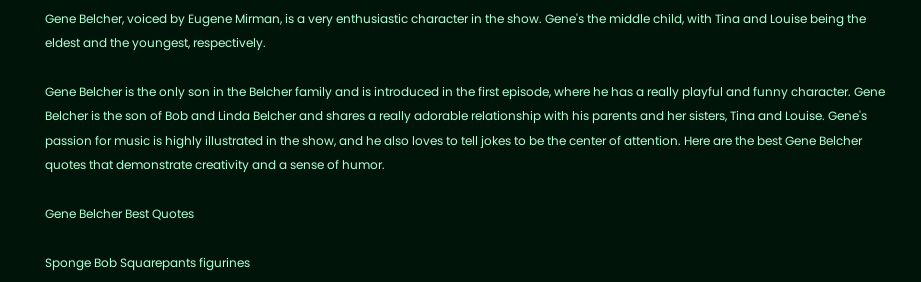Gene Belcher, voiced by Eugene Mirman, is a very enthusiastic character in the show. Gene's the middle child, with Tina and Louise being the eldest and the youngest, respectively.

Gene Belcher is the only son in the Belcher family and is introduced in the first episode, where he has a really playful and funny character. Gene Belcher is the son of Bob and Linda Belcher and shares a really adorable relationship with his parents and her sisters, Tina and Louise. Gene's passion for music is highly illustrated in the show, and he also loves to tell jokes to be the center of attention. Here are the best Gene Belcher quotes that demonstrate creativity and a sense of humor.

Gene Belcher Best Quotes

Sponge Bob Squarepants figurines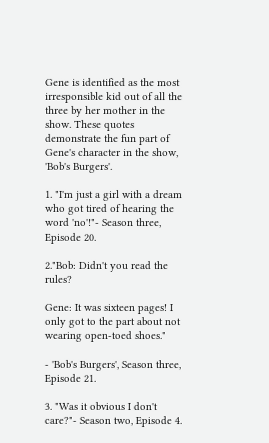Gene is identified as the most irresponsible kid out of all the three by her mother in the show. These quotes demonstrate the fun part of Gene's character in the show, 'Bob's Burgers'.

1. "I'm just a girl with a dream who got tired of hearing the word 'no'!"- Season three, Episode 20.

2."Bob: Didn't you read the rules?

Gene: It was sixteen pages! I only got to the part about not wearing open-toed shoes."

- 'Bob's Burgers', Season three, Episode 21.

3. "Was it obvious I don't care?"- Season two, Episode 4.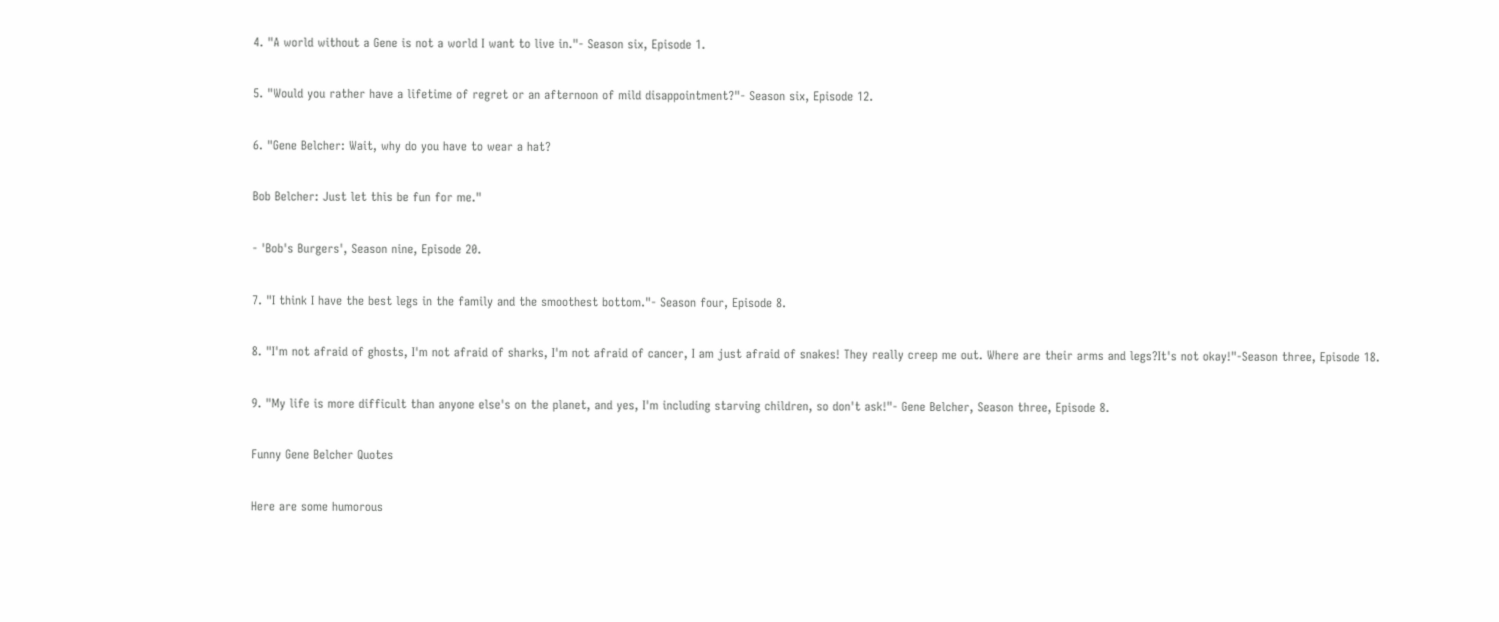4. "A world without a Gene is not a world I want to live in."- Season six, Episode 1.

5. "Would you rather have a lifetime of regret or an afternoon of mild disappointment?"- Season six, Episode 12.

6. "Gene Belcher: Wait, why do you have to wear a hat?

Bob Belcher: Just let this be fun for me."

- 'Bob's Burgers', Season nine, Episode 20.

7. "I think I have the best legs in the family and the smoothest bottom."- Season four, Episode 8.

8. "I'm not afraid of ghosts, I'm not afraid of sharks, I'm not afraid of cancer, I am just afraid of snakes! They really creep me out. Where are their arms and legs?It's not okay!"-Season three, Episode 18.

9. "My life is more difficult than anyone else's on the planet, and yes, I'm including starving children, so don't ask!"- Gene Belcher, Season three, Episode 8.

Funny Gene Belcher Quotes

Here are some humorous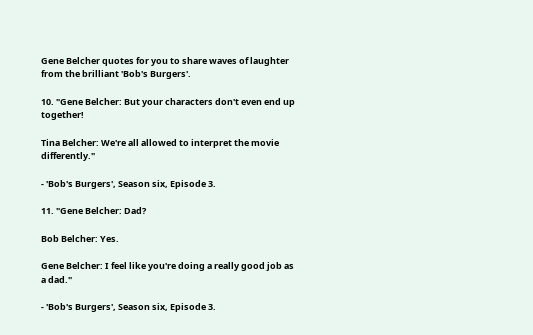Gene Belcher quotes for you to share waves of laughter from the brilliant 'Bob's Burgers'.

10. "Gene Belcher: But your characters don't even end up together!

Tina Belcher: We're all allowed to interpret the movie differently."

- 'Bob's Burgers', Season six, Episode 3.

11. "Gene Belcher: Dad?

Bob Belcher: Yes.

Gene Belcher: I feel like you're doing a really good job as a dad."

- 'Bob's Burgers', Season six, Episode 3.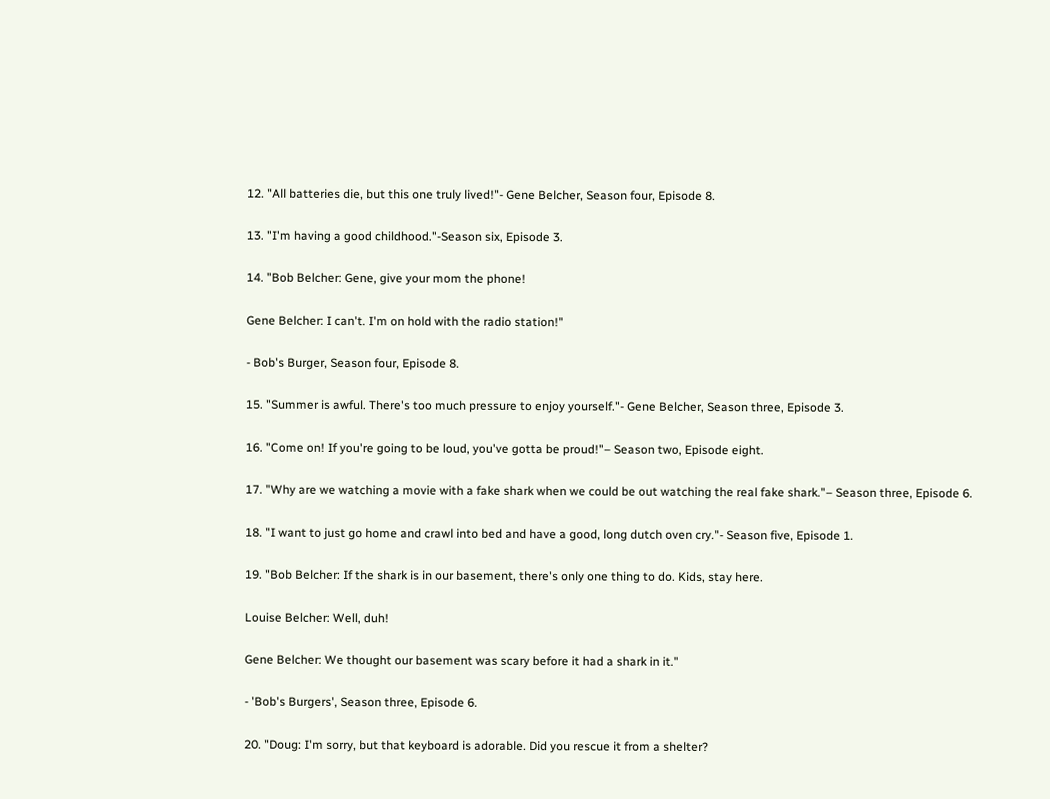12. "All batteries die, but this one truly lived!"- Gene Belcher, Season four, Episode 8.

13. "I'm having a good childhood."-Season six, Episode 3.

14. "Bob Belcher: Gene, give your mom the phone!

Gene Belcher: I can't. I'm on hold with the radio station!"

- Bob's Burger, Season four, Episode 8.

15. "Summer is awful. There's too much pressure to enjoy yourself."- Gene Belcher, Season three, Episode 3.

16. "Come on! If you're going to be loud, you've gotta be proud!"– Season two, Episode eight.

17. "Why are we watching a movie with a fake shark when we could be out watching the real fake shark."– Season three, Episode 6.

18. "I want to just go home and crawl into bed and have a good, long dutch oven cry."- Season five, Episode 1.

19. "Bob Belcher: If the shark is in our basement, there's only one thing to do. Kids, stay here.

Louise Belcher: Well, duh!

Gene Belcher: We thought our basement was scary before it had a shark in it."

- 'Bob's Burgers', Season three, Episode 6.

20. "Doug: I'm sorry, but that keyboard is adorable. Did you rescue it from a shelter?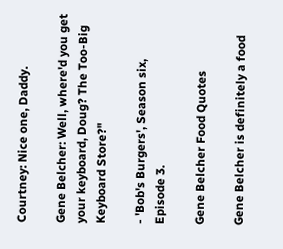Courtney: Nice one, Daddy.

Gene Belcher: Well, where'd you get your keyboard, Doug? The Too-Big Keyboard Store?"

- 'Bob's Burgers', Season six, Episode 3.

Gene Belcher Food Quotes

Gene Belcher is definitely a food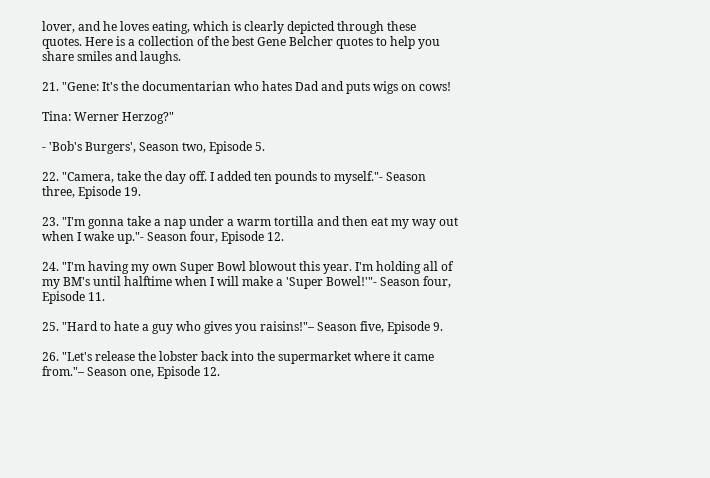lover, and he loves eating, which is clearly depicted through these quotes. Here is a collection of the best Gene Belcher quotes to help you share smiles and laughs.

21. "Gene: It's the documentarian who hates Dad and puts wigs on cows!

Tina: Werner Herzog?"

- 'Bob's Burgers', Season two, Episode 5.

22. "Camera, take the day off. I added ten pounds to myself."- Season three, Episode 19.

23. "I'm gonna take a nap under a warm tortilla and then eat my way out when I wake up."- Season four, Episode 12.

24. "I'm having my own Super Bowl blowout this year. I'm holding all of my BM's until halftime when I will make a 'Super Bowel!'"- Season four, Episode 11.

25. "Hard to hate a guy who gives you raisins!"– Season five, Episode 9.

26. "Let's release the lobster back into the supermarket where it came from."– Season one, Episode 12.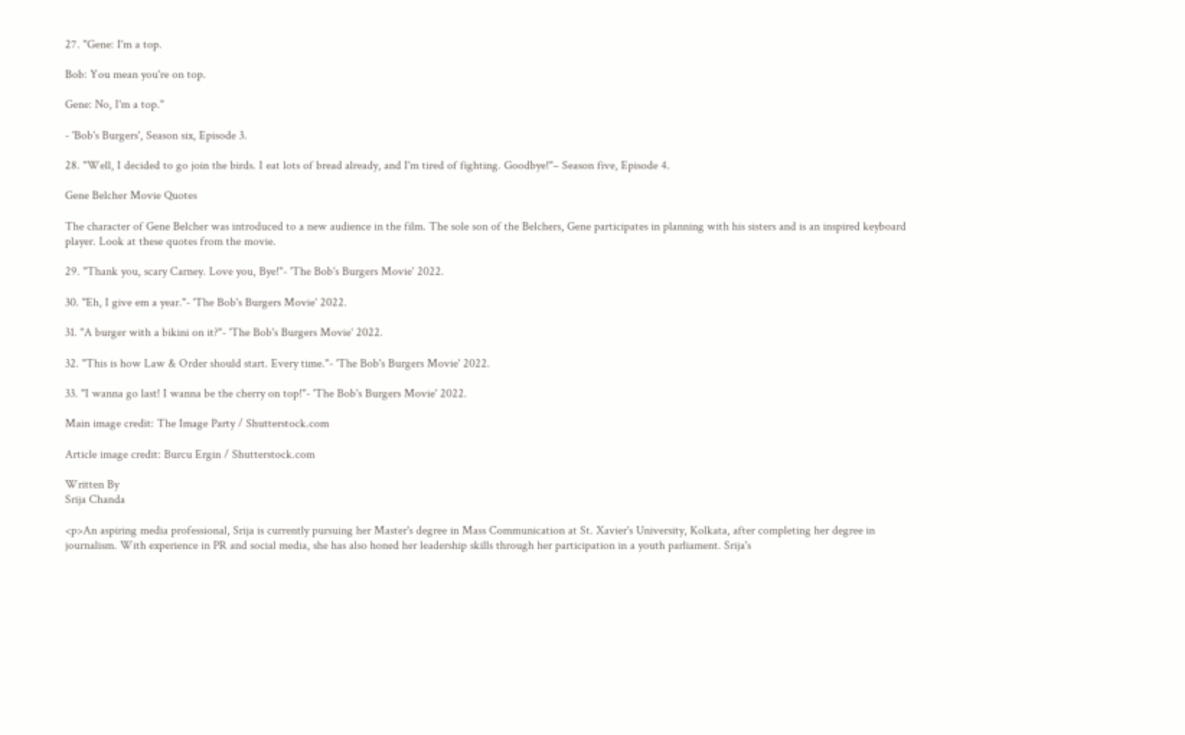27. "Gene: I'm a top.

Bob: You mean you're on top.

Gene: No, I'm a top."

- 'Bob's Burgers', Season six, Episode 3.

28. "Well, I decided to go join the birds. I eat lots of bread already, and I'm tired of fighting. Goodbye!"– Season five, Episode 4.

Gene Belcher Movie Quotes

The character of Gene Belcher was introduced to a new audience in the film. The sole son of the Belchers, Gene participates in planning with his sisters and is an inspired keyboard player. Look at these quotes from the movie.

29. "Thank you, scary Carney. Love you, Bye!"- 'The Bob's Burgers Movie' 2022.

30. "Eh, I give em a year."- 'The Bob's Burgers Movie' 2022.

31. "A burger with a bikini on it?"- 'The Bob's Burgers Movie' 2022.

32. "This is how Law & Order should start. Every time."- 'The Bob's Burgers Movie' 2022.

33. "I wanna go last! I wanna be the cherry on top!"- 'The Bob's Burgers Movie' 2022.

Main image credit: The Image Party / Shutterstock.com

Article image credit: Burcu Ergin / Shutterstock.com

Written By
Srija Chanda

<p>An aspiring media professional, Srija is currently pursuing her Master's degree in Mass Communication at St. Xavier's University, Kolkata, after completing her degree in journalism. With experience in PR and social media, she has also honed her leadership skills through her participation in a youth parliament. Srija's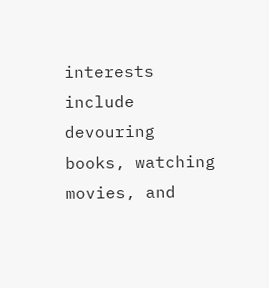interests include devouring books, watching movies, and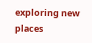exploring new places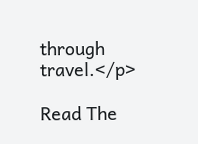through travel.</p>

Read The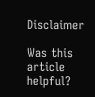Disclaimer

Was this article helpful?